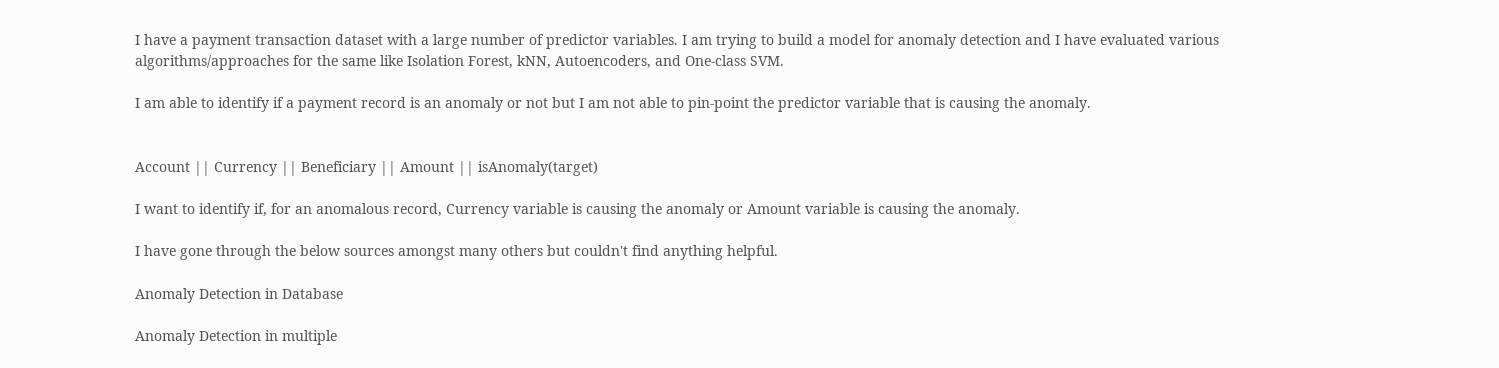I have a payment transaction dataset with a large number of predictor variables. I am trying to build a model for anomaly detection and I have evaluated various algorithms/approaches for the same like Isolation Forest, kNN, Autoencoders, and One-class SVM.

I am able to identify if a payment record is an anomaly or not but I am not able to pin-point the predictor variable that is causing the anomaly.


Account || Currency || Beneficiary || Amount || isAnomaly(target)

I want to identify if, for an anomalous record, Currency variable is causing the anomaly or Amount variable is causing the anomaly.

I have gone through the below sources amongst many others but couldn't find anything helpful.

Anomaly Detection in Database

Anomaly Detection in multiple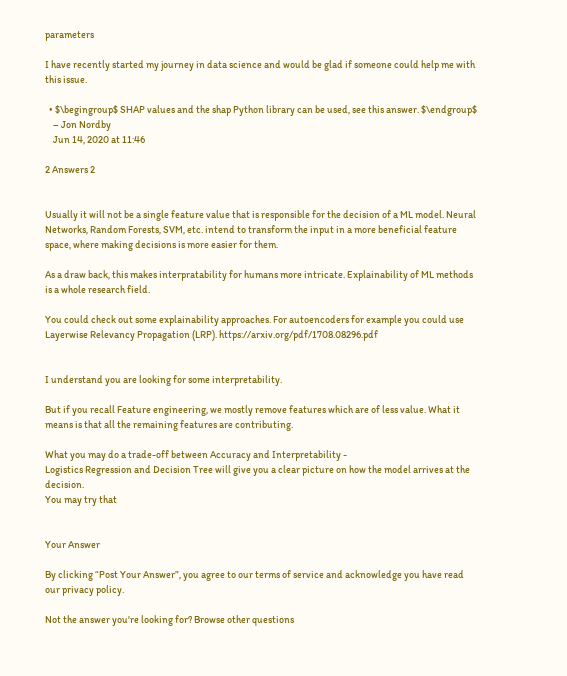parameters

I have recently started my journey in data science and would be glad if someone could help me with this issue.

  • $\begingroup$ SHAP values and the shap Python library can be used, see this answer. $\endgroup$
    – Jon Nordby
    Jun 14, 2020 at 11:46

2 Answers 2


Usually it will not be a single feature value that is responsible for the decision of a ML model. Neural Networks, Random Forests, SVM, etc. intend to transform the input in a more beneficial feature space, where making decisions is more easier for them.

As a draw back, this makes interpratability for humans more intricate. Explainability of ML methods is a whole research field.

You could check out some explainability approaches. For autoencoders for example you could use Layerwise Relevancy Propagation (LRP). https://arxiv.org/pdf/1708.08296.pdf


I understand you are looking for some interpretability.

But if you recall Feature engineering, we mostly remove features which are of less value. What it means is that all the remaining features are contributing.

What you may do a trade-off between Accuracy and Interpretability -
Logistics Regression and Decision Tree will give you a clear picture on how the model arrives at the decision.
You may try that


Your Answer

By clicking “Post Your Answer”, you agree to our terms of service and acknowledge you have read our privacy policy.

Not the answer you're looking for? Browse other questions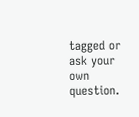tagged or ask your own question.